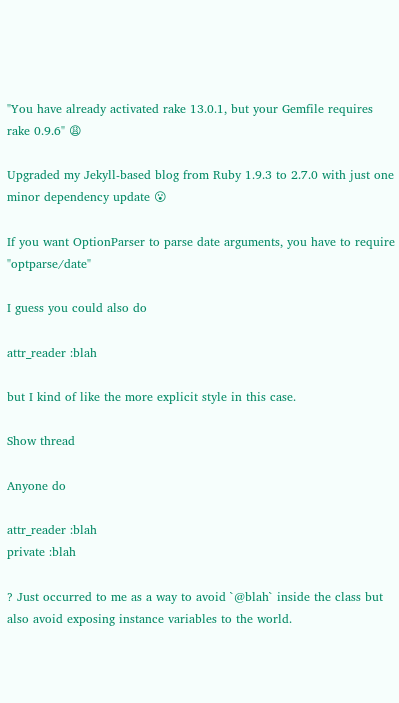"You have already activated rake 13.0.1, but your Gemfile requires rake 0.9.6" 😩

Upgraded my Jekyll-based blog from Ruby 1.9.3 to 2.7.0 with just one minor dependency update 😮

If you want OptionParser to parse date arguments, you have to require "optparse/date"

I guess you could also do

attr_reader :blah

but I kind of like the more explicit style in this case.

Show thread

Anyone do

attr_reader :blah
private :blah

? Just occurred to me as a way to avoid `@blah` inside the class but also avoid exposing instance variables to the world.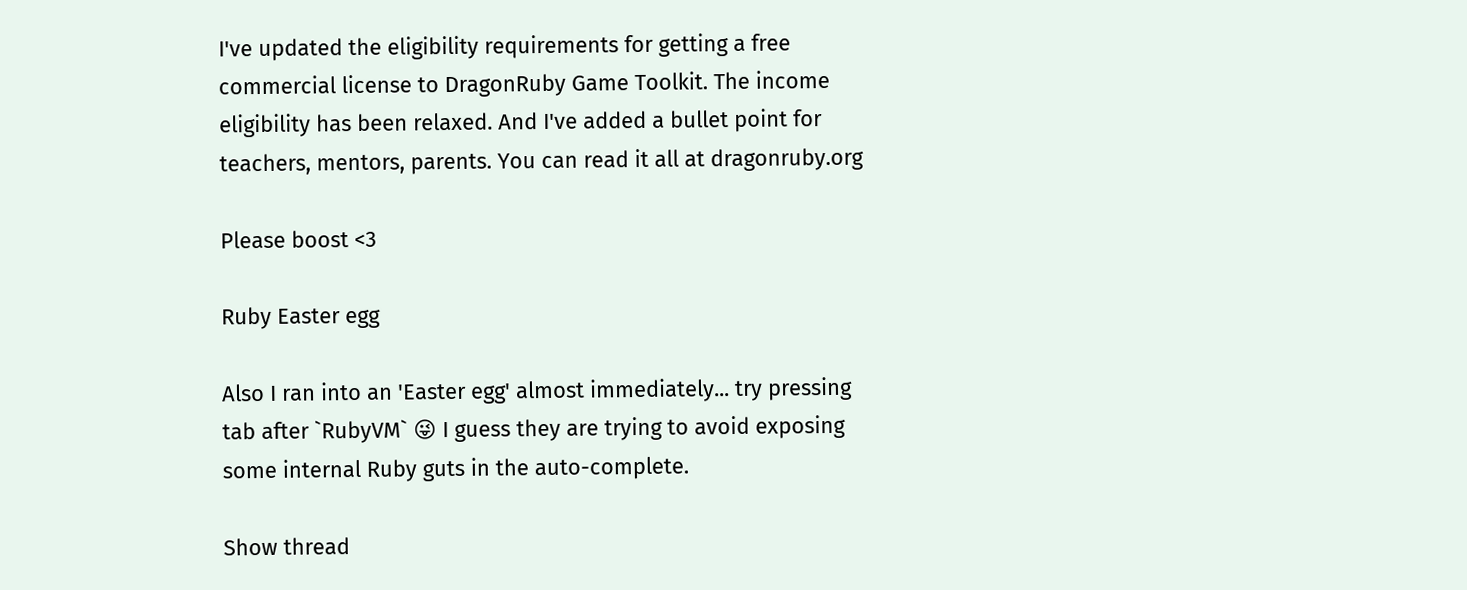I've updated the eligibility requirements for getting a free commercial license to DragonRuby Game Toolkit. The income eligibility has been relaxed. And I've added a bullet point for teachers, mentors, parents. You can read it all at dragonruby.org

Please boost <3

Ruby Easter egg

Also I ran into an 'Easter egg' almost immediately... try pressing tab after `RubyVM` 😜 I guess they are trying to avoid exposing some internal Ruby guts in the auto-complete.

Show thread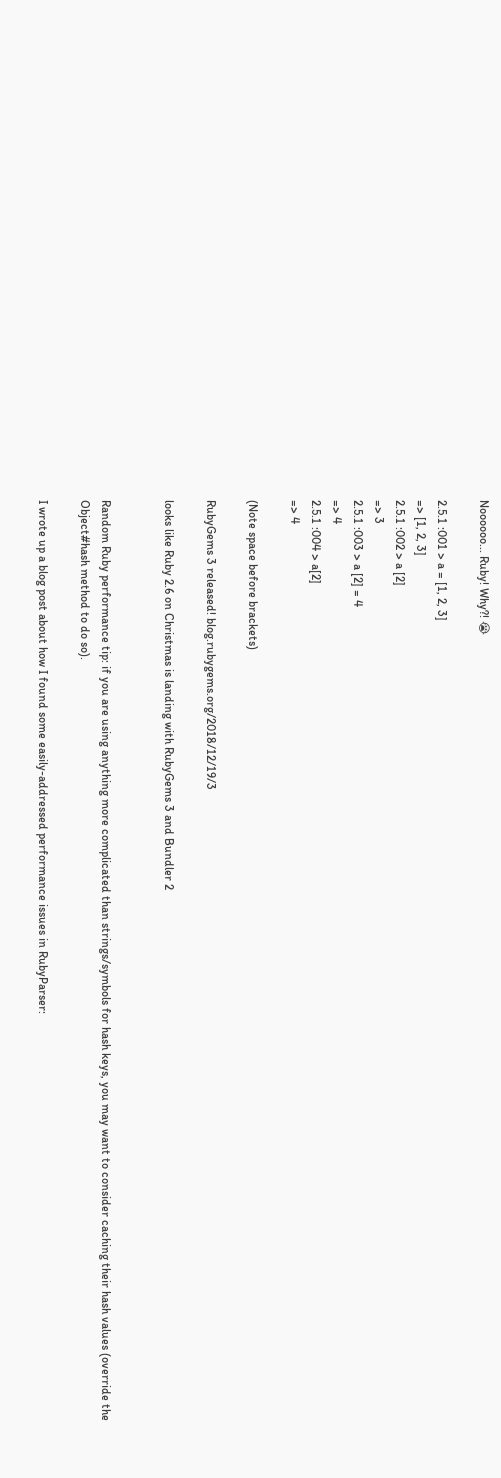Noooooo... Ruby! Why?! 😭

2.5.1 :001 > a = [1, 2, 3]
=> [1, 2, 3]
2.5.1 :002 > a [2]
=> 3
2.5.1 :003 > a [2] = 4
=> 4
2.5.1 :004 > a[2]
=> 4

(Note space before brackets)

RubyGems 3 released! blog.rubygems.org/2018/12/19/3

looks like Ruby 2.6 on Christmas is landing with RubyGems 3 and Bundler 2


Random Ruby performance tip: if you are using anything more complicated than strings/symbols for hash keys, you may want to consider caching their hash values (override the Object#hash method to do so).

I wrote up a blog post about how I found some easily-addressed performance issues in RubyParser: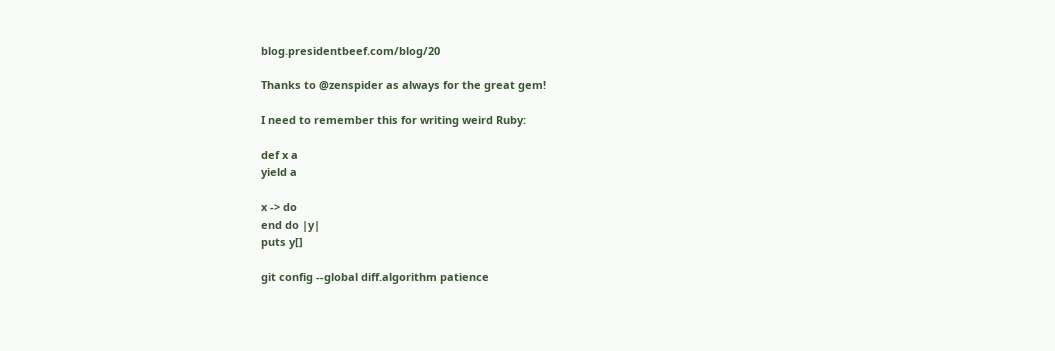blog.presidentbeef.com/blog/20

Thanks to @zenspider as always for the great gem!

I need to remember this for writing weird Ruby:

def x a
yield a

x -> do
end do |y|
puts y[]

git config --global diff.algorithm patience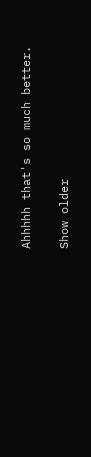Ahhhhh that's so much better.

Show older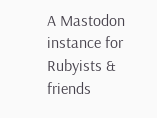A Mastodon instance for Rubyists & friends